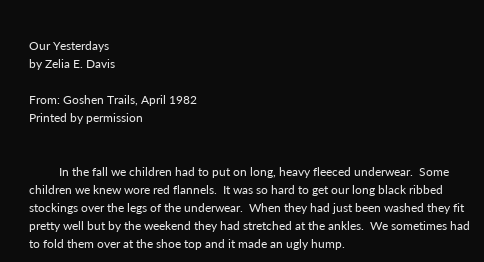Our Yesterdays
by Zelia E. Davis

From: Goshen Trails, April 1982
Printed by permission


          In the fall we children had to put on long, heavy fleeced underwear.  Some children we knew wore red flannels.  It was so hard to get our long black ribbed stockings over the legs of the underwear.  When they had just been washed they fit pretty well but by the weekend they had stretched at the ankles.  We sometimes had to fold them over at the shoe top and it made an ugly hump.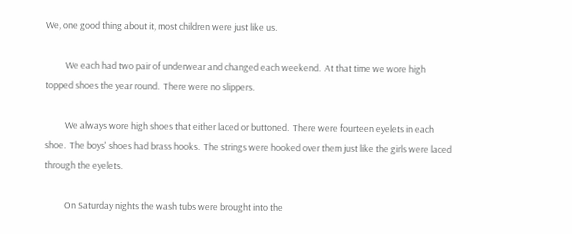We, one good thing about it, most children were just like us.

          We each had two pair of underwear and changed each weekend.  At that time we wore high topped shoes the year round.  There were no slippers.

          We always wore high shoes that either laced or buttoned.  There were fourteen eyelets in each shoe.  The boys' shoes had brass hooks.  The strings were hooked over them just like the girls were laced through the eyelets.

          On Saturday nights the wash tubs were brought into the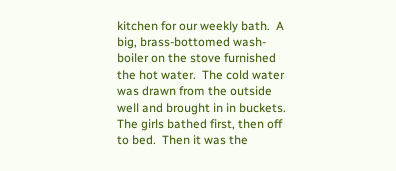kitchen for our weekly bath.  A big, brass-bottomed wash-boiler on the stove furnished the hot water.  The cold water was drawn from the outside well and brought in in buckets.  The girls bathed first, then off to bed.  Then it was the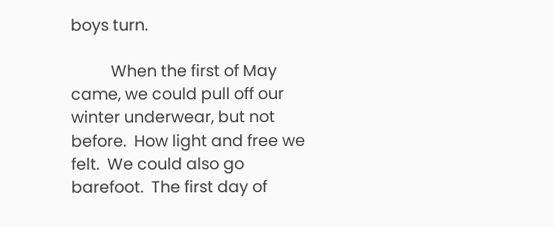boys turn.

          When the first of May came, we could pull off our winter underwear, but not before.  How light and free we felt.  We could also go barefoot.  The first day of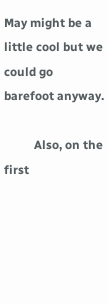May might be a little cool but we could go barefoot anyway.

          Also, on the first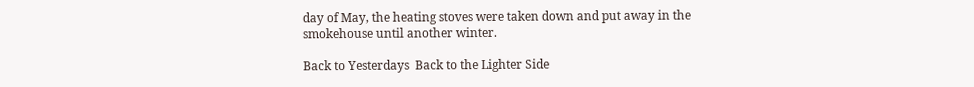day of May, the heating stoves were taken down and put away in the smokehouse until another winter.

Back to Yesterdays  Back to the Lighter Side